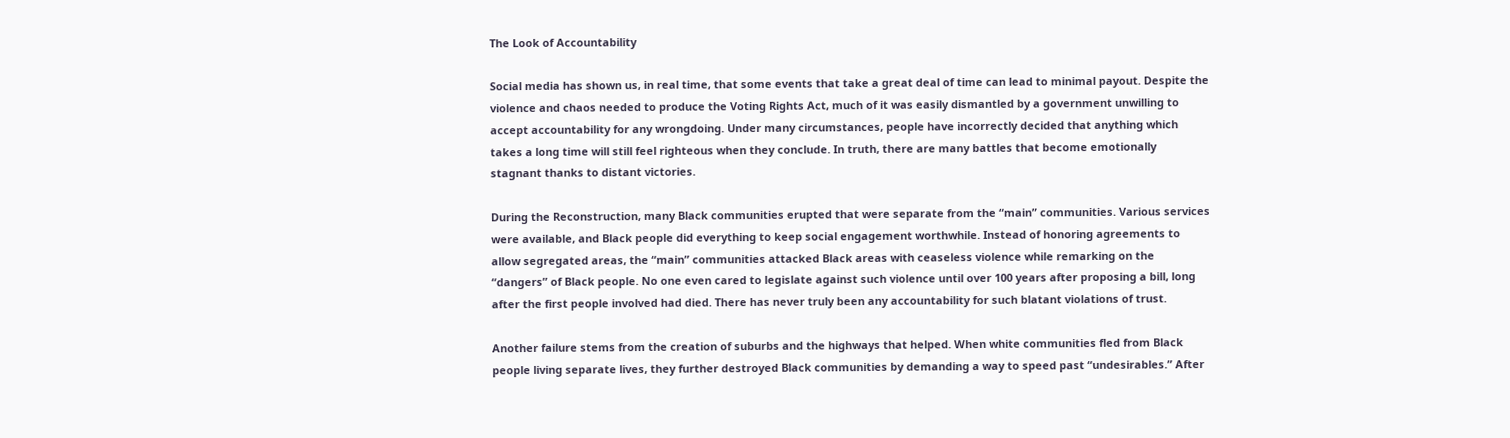The Look of Accountability

Social media has shown us, in real time, that some events that take a great deal of time can lead to minimal payout. Despite the violence and chaos needed to produce the Voting Rights Act, much of it was easily dismantled by a government unwilling to accept accountability for any wrongdoing. Under many circumstances, people have incorrectly decided that anything which takes a long time will still feel righteous when they conclude. In truth, there are many battles that become emotionally stagnant thanks to distant victories.

During the Reconstruction, many Black communities erupted that were separate from the “main” communities. Various services were available, and Black people did everything to keep social engagement worthwhile. Instead of honoring agreements to allow segregated areas, the “main” communities attacked Black areas with ceaseless violence while remarking on the “dangers” of Black people. No one even cared to legislate against such violence until over 100 years after proposing a bill, long after the first people involved had died. There has never truly been any accountability for such blatant violations of trust.

Another failure stems from the creation of suburbs and the highways that helped. When white communities fled from Black people living separate lives, they further destroyed Black communities by demanding a way to speed past “undesirables.” After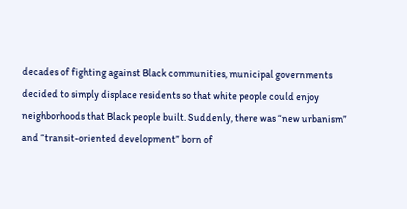decades of fighting against Black communities, municipal governments decided to simply displace residents so that white people could enjoy neighborhoods that Black people built. Suddenly, there was “new urbanism” and “transit-oriented development” born of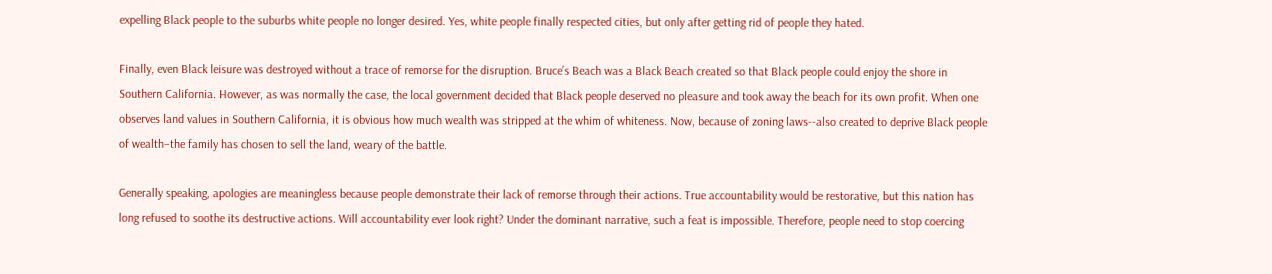expelling Black people to the suburbs white people no longer desired. Yes, white people finally respected cities, but only after getting rid of people they hated.

Finally, even Black leisure was destroyed without a trace of remorse for the disruption. Bruce’s Beach was a Black Beach created so that Black people could enjoy the shore in Southern California. However, as was normally the case, the local government decided that Black people deserved no pleasure and took away the beach for its own profit. When one observes land values in Southern California, it is obvious how much wealth was stripped at the whim of whiteness. Now, because of zoning laws--also created to deprive Black people of wealth–the family has chosen to sell the land, weary of the battle.

Generally speaking, apologies are meaningless because people demonstrate their lack of remorse through their actions. True accountability would be restorative, but this nation has long refused to soothe its destructive actions. Will accountability ever look right? Under the dominant narrative, such a feat is impossible. Therefore, people need to stop coercing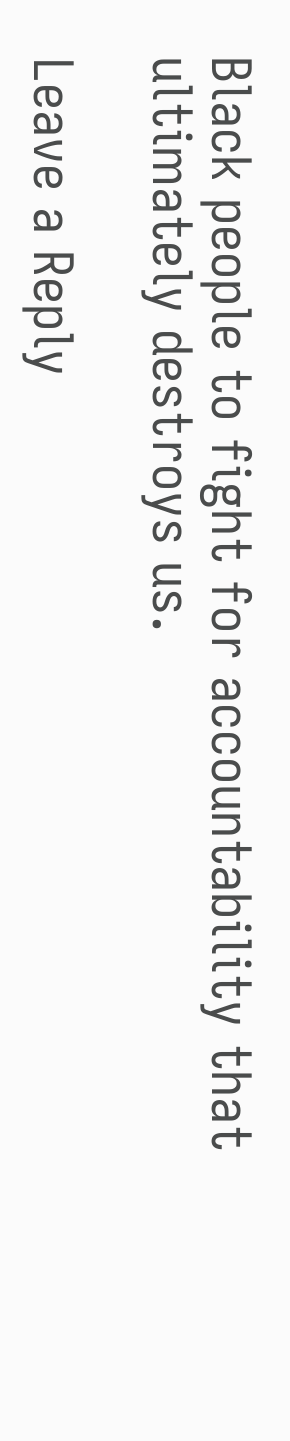Black people to fight for accountability that ultimately destroys us.

Leave a Reply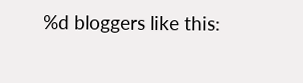%d bloggers like this: